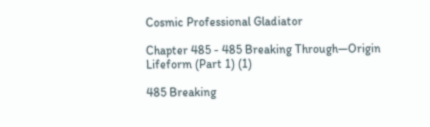Cosmic Professional Gladiator

Chapter 485 - 485 Breaking Through—Origin Lifeform (Part 1) (1)

485 Breaking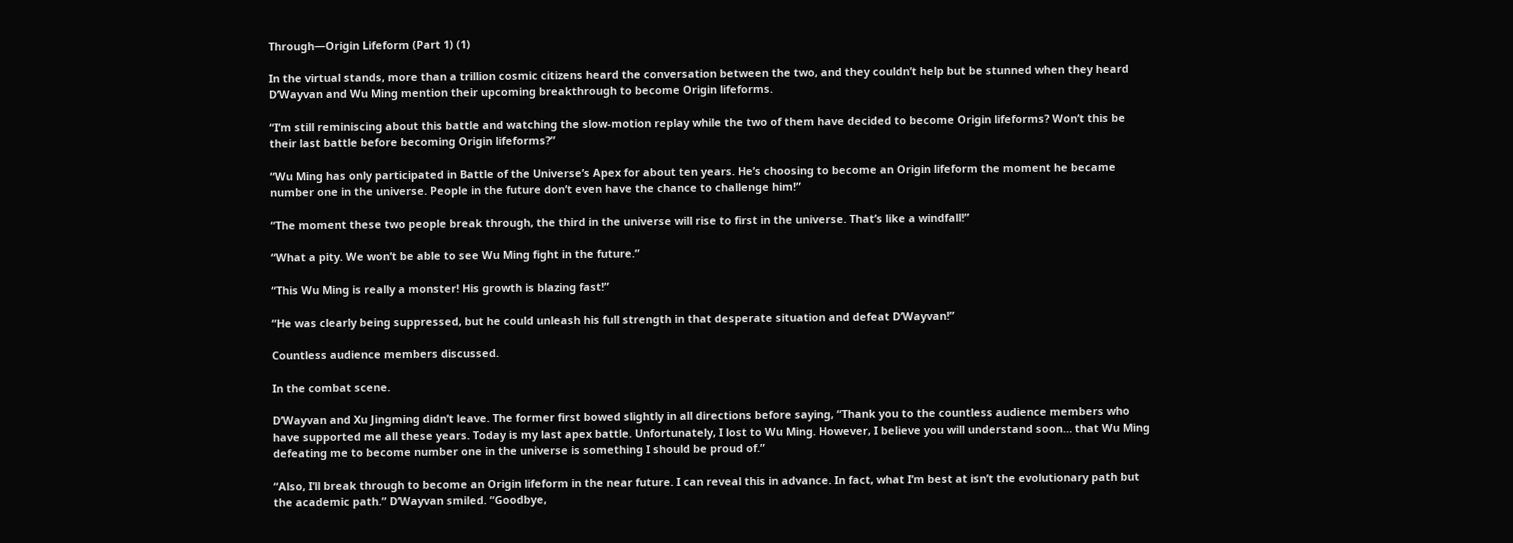Through—Origin Lifeform (Part 1) (1)

In the virtual stands, more than a trillion cosmic citizens heard the conversation between the two, and they couldn’t help but be stunned when they heard D’Wayvan and Wu Ming mention their upcoming breakthrough to become Origin lifeforms.

“I’m still reminiscing about this battle and watching the slow-motion replay while the two of them have decided to become Origin lifeforms? Won’t this be their last battle before becoming Origin lifeforms?”

“Wu Ming has only participated in Battle of the Universe’s Apex for about ten years. He’s choosing to become an Origin lifeform the moment he became number one in the universe. People in the future don’t even have the chance to challenge him!”

“The moment these two people break through, the third in the universe will rise to first in the universe. That’s like a windfall!”

“What a pity. We won’t be able to see Wu Ming fight in the future.”

“This Wu Ming is really a monster! His growth is blazing fast!”

“He was clearly being suppressed, but he could unleash his full strength in that desperate situation and defeat D’Wayvan!”

Countless audience members discussed.

In the combat scene.

D’Wayvan and Xu Jingming didn’t leave. The former first bowed slightly in all directions before saying, “Thank you to the countless audience members who have supported me all these years. Today is my last apex battle. Unfortunately, I lost to Wu Ming. However, I believe you will understand soon… that Wu Ming defeating me to become number one in the universe is something I should be proud of.”

“Also, I’ll break through to become an Origin lifeform in the near future. I can reveal this in advance. In fact, what I’m best at isn’t the evolutionary path but the academic path.” D’Wayvan smiled. “Goodbye,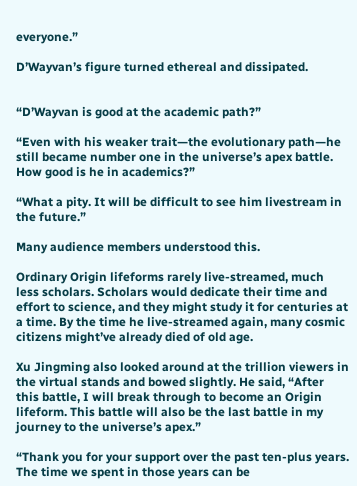everyone.”

D’Wayvan’s figure turned ethereal and dissipated.


“D’Wayvan is good at the academic path?”

“Even with his weaker trait—the evolutionary path—he still became number one in the universe’s apex battle. How good is he in academics?”

“What a pity. It will be difficult to see him livestream in the future.”

Many audience members understood this.

Ordinary Origin lifeforms rarely live-streamed, much less scholars. Scholars would dedicate their time and effort to science, and they might study it for centuries at a time. By the time he live-streamed again, many cosmic citizens might’ve already died of old age.

Xu Jingming also looked around at the trillion viewers in the virtual stands and bowed slightly. He said, “After this battle, I will break through to become an Origin lifeform. This battle will also be the last battle in my journey to the universe’s apex.”

“Thank you for your support over the past ten-plus years. The time we spent in those years can be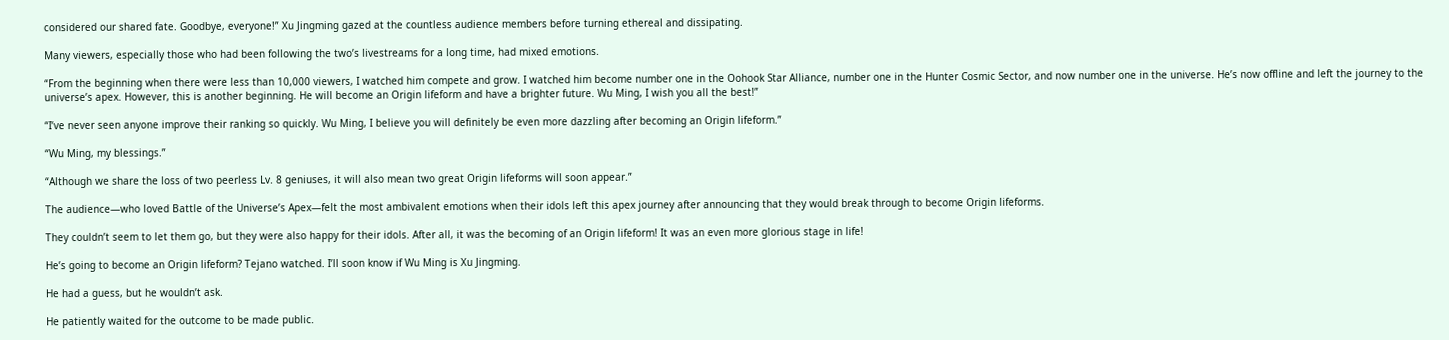considered our shared fate. Goodbye, everyone!” Xu Jingming gazed at the countless audience members before turning ethereal and dissipating.

Many viewers, especially those who had been following the two’s livestreams for a long time, had mixed emotions.

“From the beginning when there were less than 10,000 viewers, I watched him compete and grow. I watched him become number one in the Oohook Star Alliance, number one in the Hunter Cosmic Sector, and now number one in the universe. He’s now offline and left the journey to the universe’s apex. However, this is another beginning. He will become an Origin lifeform and have a brighter future. Wu Ming, I wish you all the best!”

“I’ve never seen anyone improve their ranking so quickly. Wu Ming, I believe you will definitely be even more dazzling after becoming an Origin lifeform.”

“Wu Ming, my blessings.”

“Although we share the loss of two peerless Lv. 8 geniuses, it will also mean two great Origin lifeforms will soon appear.”

The audience—who loved Battle of the Universe’s Apex—felt the most ambivalent emotions when their idols left this apex journey after announcing that they would break through to become Origin lifeforms.

They couldn’t seem to let them go, but they were also happy for their idols. After all, it was the becoming of an Origin lifeform! It was an even more glorious stage in life!

He’s going to become an Origin lifeform? Tejano watched. I’ll soon know if Wu Ming is Xu Jingming.

He had a guess, but he wouldn’t ask.

He patiently waited for the outcome to be made public.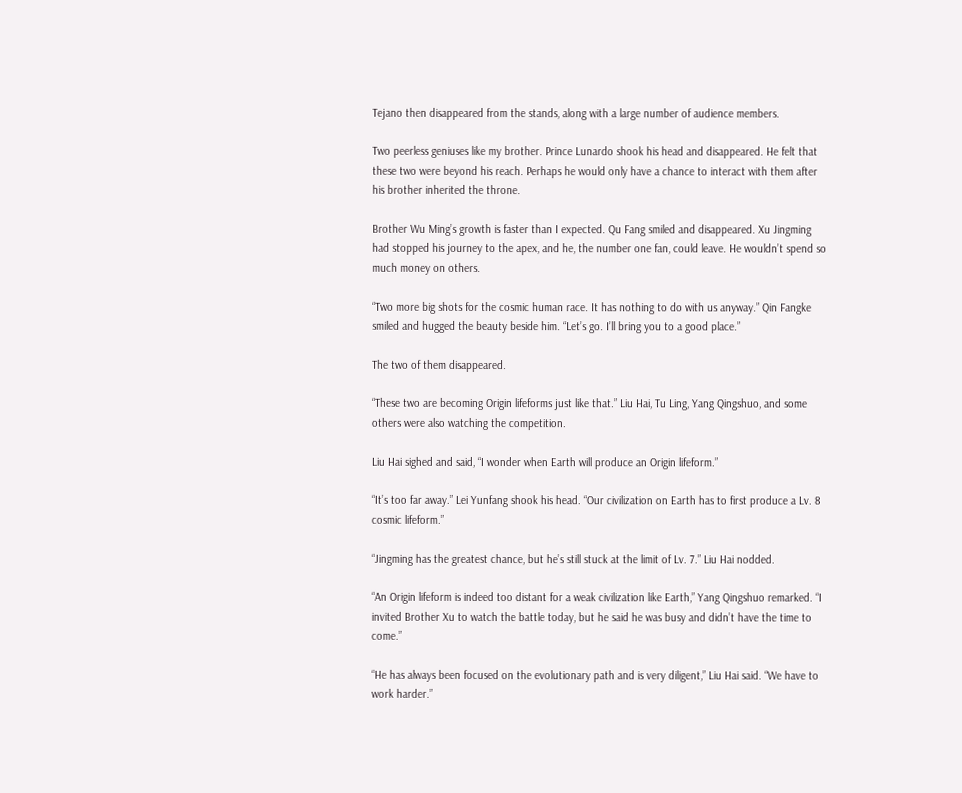Tejano then disappeared from the stands, along with a large number of audience members.

Two peerless geniuses like my brother. Prince Lunardo shook his head and disappeared. He felt that these two were beyond his reach. Perhaps he would only have a chance to interact with them after his brother inherited the throne.

Brother Wu Ming’s growth is faster than I expected. Qu Fang smiled and disappeared. Xu Jingming had stopped his journey to the apex, and he, the number one fan, could leave. He wouldn’t spend so much money on others.

“Two more big shots for the cosmic human race. It has nothing to do with us anyway.” Qin Fangke smiled and hugged the beauty beside him. “Let’s go. I’ll bring you to a good place.”

The two of them disappeared.

“These two are becoming Origin lifeforms just like that.” Liu Hai, Tu Ling, Yang Qingshuo, and some others were also watching the competition.

Liu Hai sighed and said, “I wonder when Earth will produce an Origin lifeform.”

“It’s too far away.” Lei Yunfang shook his head. “Our civilization on Earth has to first produce a Lv. 8 cosmic lifeform.”

“Jingming has the greatest chance, but he’s still stuck at the limit of Lv. 7.” Liu Hai nodded.

“An Origin lifeform is indeed too distant for a weak civilization like Earth,” Yang Qingshuo remarked. “I invited Brother Xu to watch the battle today, but he said he was busy and didn’t have the time to come.”

“He has always been focused on the evolutionary path and is very diligent,” Liu Hai said. “We have to work harder.”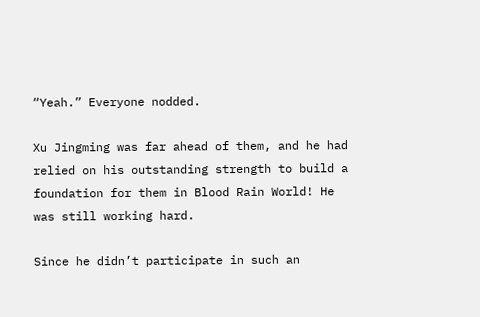“Yeah.” Everyone nodded.

Xu Jingming was far ahead of them, and he had relied on his outstanding strength to build a foundation for them in Blood Rain World! He was still working hard.

Since he didn’t participate in such an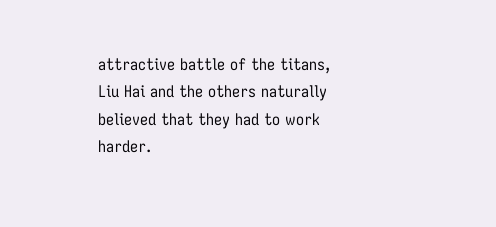attractive battle of the titans, Liu Hai and the others naturally believed that they had to work harder.